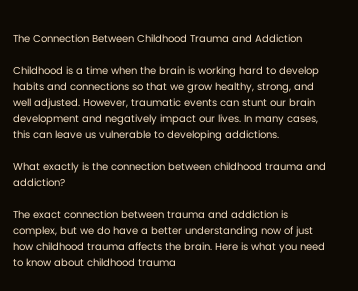The Connection Between Childhood Trauma and Addiction

Childhood is a time when the brain is working hard to develop habits and connections so that we grow healthy, strong, and well adjusted. However, traumatic events can stunt our brain development and negatively impact our lives. In many cases, this can leave us vulnerable to developing addictions.

What exactly is the connection between childhood trauma and addiction?

The exact connection between trauma and addiction is complex, but we do have a better understanding now of just how childhood trauma affects the brain. Here is what you need to know about childhood trauma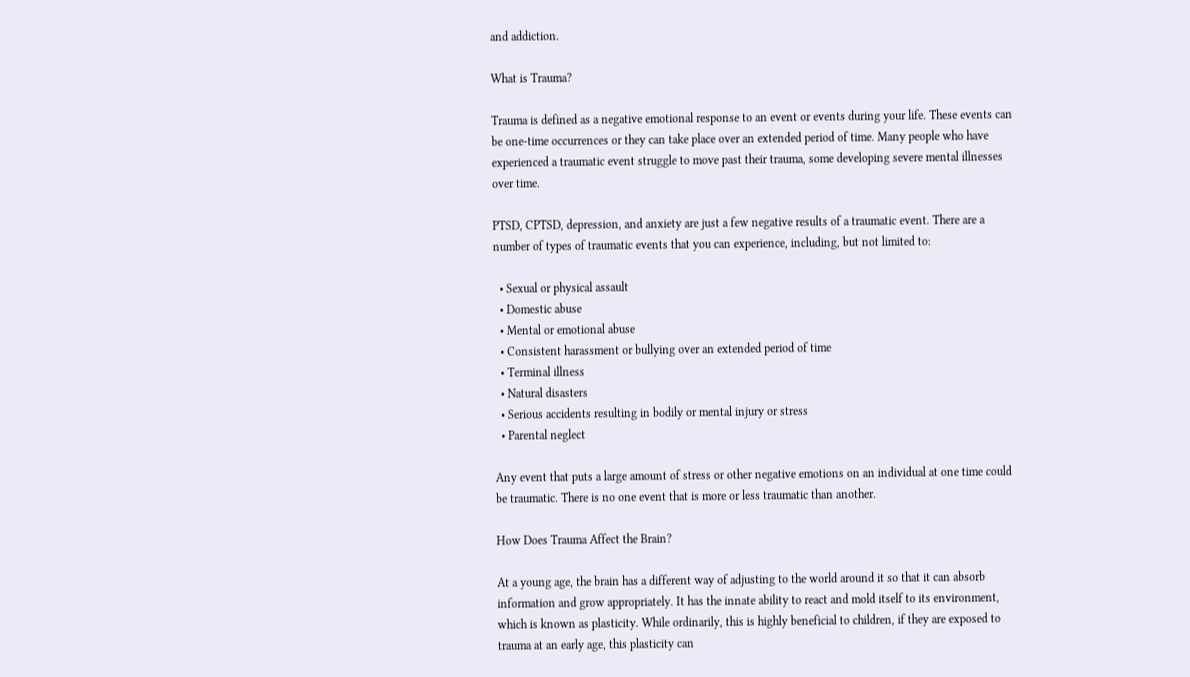and addiction.

What is Trauma?

Trauma is defined as a negative emotional response to an event or events during your life. These events can be one-time occurrences or they can take place over an extended period of time. Many people who have experienced a traumatic event struggle to move past their trauma, some developing severe mental illnesses over time.

PTSD, CPTSD, depression, and anxiety are just a few negative results of a traumatic event. There are a number of types of traumatic events that you can experience, including, but not limited to:

  • Sexual or physical assault
  • Domestic abuse
  • Mental or emotional abuse
  • Consistent harassment or bullying over an extended period of time
  • Terminal illness
  • Natural disasters
  • Serious accidents resulting in bodily or mental injury or stress
  • Parental neglect

Any event that puts a large amount of stress or other negative emotions on an individual at one time could be traumatic. There is no one event that is more or less traumatic than another.

How Does Trauma Affect the Brain?

At a young age, the brain has a different way of adjusting to the world around it so that it can absorb information and grow appropriately. It has the innate ability to react and mold itself to its environment, which is known as plasticity. While ordinarily, this is highly beneficial to children, if they are exposed to trauma at an early age, this plasticity can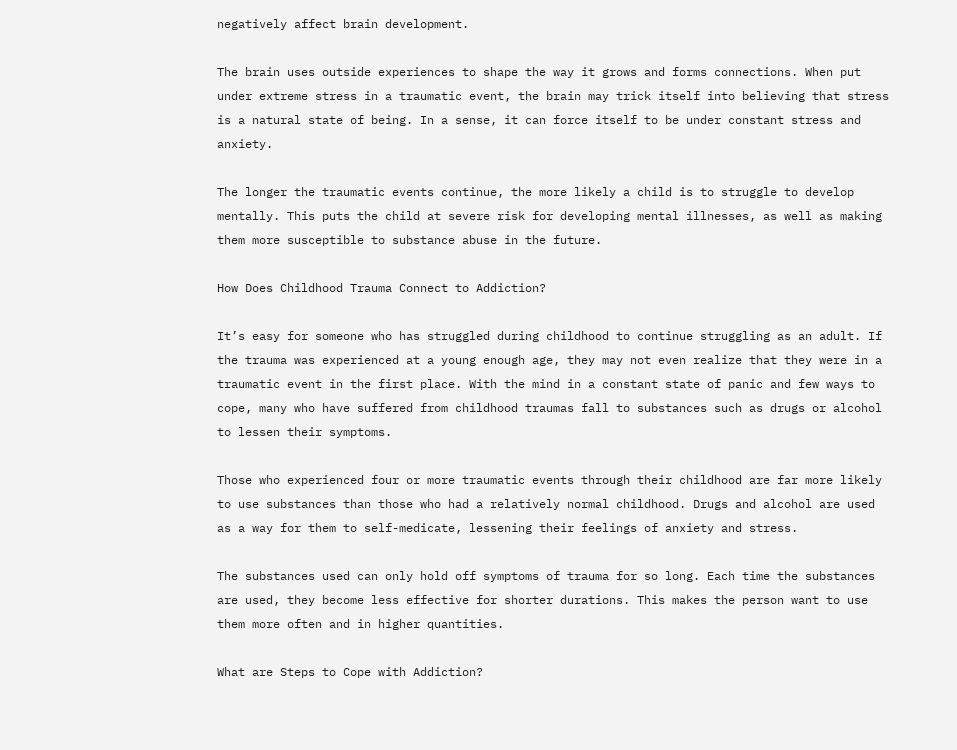negatively affect brain development.

The brain uses outside experiences to shape the way it grows and forms connections. When put under extreme stress in a traumatic event, the brain may trick itself into believing that stress is a natural state of being. In a sense, it can force itself to be under constant stress and anxiety.

The longer the traumatic events continue, the more likely a child is to struggle to develop mentally. This puts the child at severe risk for developing mental illnesses, as well as making them more susceptible to substance abuse in the future.

How Does Childhood Trauma Connect to Addiction?

It’s easy for someone who has struggled during childhood to continue struggling as an adult. If the trauma was experienced at a young enough age, they may not even realize that they were in a traumatic event in the first place. With the mind in a constant state of panic and few ways to cope, many who have suffered from childhood traumas fall to substances such as drugs or alcohol to lessen their symptoms.

Those who experienced four or more traumatic events through their childhood are far more likely to use substances than those who had a relatively normal childhood. Drugs and alcohol are used as a way for them to self-medicate, lessening their feelings of anxiety and stress.

The substances used can only hold off symptoms of trauma for so long. Each time the substances are used, they become less effective for shorter durations. This makes the person want to use them more often and in higher quantities.

What are Steps to Cope with Addiction?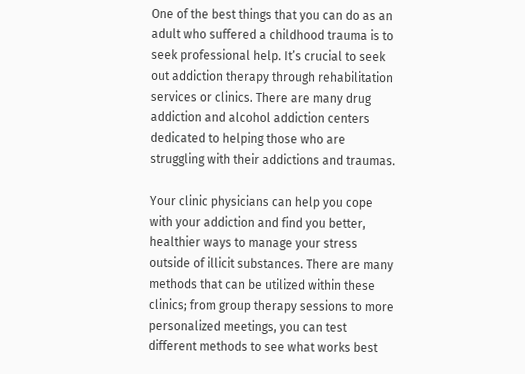One of the best things that you can do as an adult who suffered a childhood trauma is to seek professional help. It’s crucial to seek out addiction therapy through rehabilitation services or clinics. There are many drug addiction and alcohol addiction centers dedicated to helping those who are struggling with their addictions and traumas.

Your clinic physicians can help you cope with your addiction and find you better, healthier ways to manage your stress outside of illicit substances. There are many methods that can be utilized within these clinics; from group therapy sessions to more personalized meetings, you can test different methods to see what works best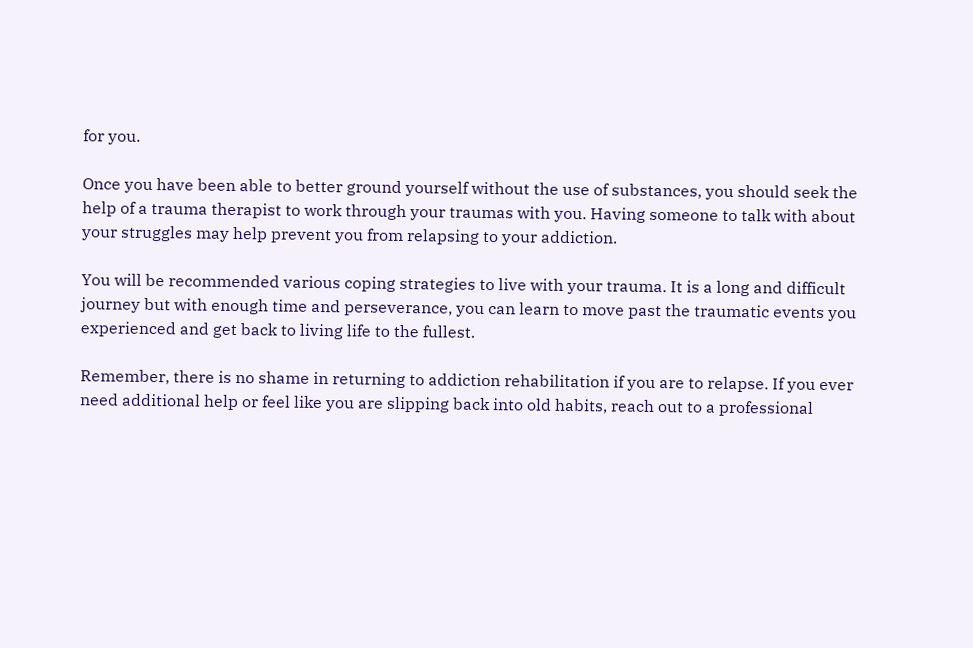for you.

Once you have been able to better ground yourself without the use of substances, you should seek the help of a trauma therapist to work through your traumas with you. Having someone to talk with about your struggles may help prevent you from relapsing to your addiction.

You will be recommended various coping strategies to live with your trauma. It is a long and difficult journey but with enough time and perseverance, you can learn to move past the traumatic events you experienced and get back to living life to the fullest.

Remember, there is no shame in returning to addiction rehabilitation if you are to relapse. If you ever need additional help or feel like you are slipping back into old habits, reach out to a professional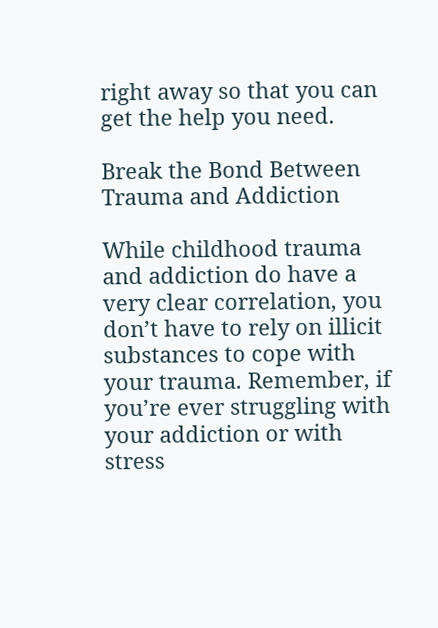right away so that you can get the help you need.

Break the Bond Between Trauma and Addiction

While childhood trauma and addiction do have a very clear correlation, you don’t have to rely on illicit substances to cope with your trauma. Remember, if you’re ever struggling with your addiction or with stress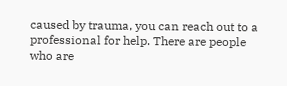caused by trauma, you can reach out to a professional for help. There are people who are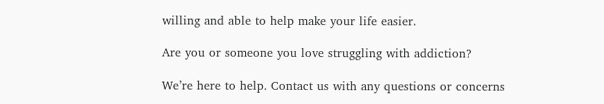willing and able to help make your life easier.

Are you or someone you love struggling with addiction?

We’re here to help. Contact us with any questions or concerns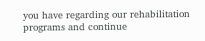you have regarding our rehabilitation programs and continue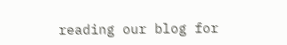reading our blog for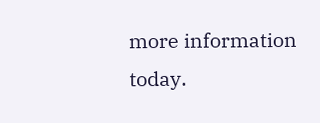more information today.